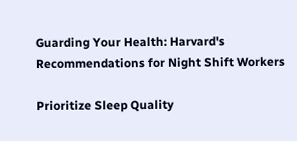Guarding Your Health: Harvard's Recommendations for Night Shift Workers

Prioritize Sleep Quality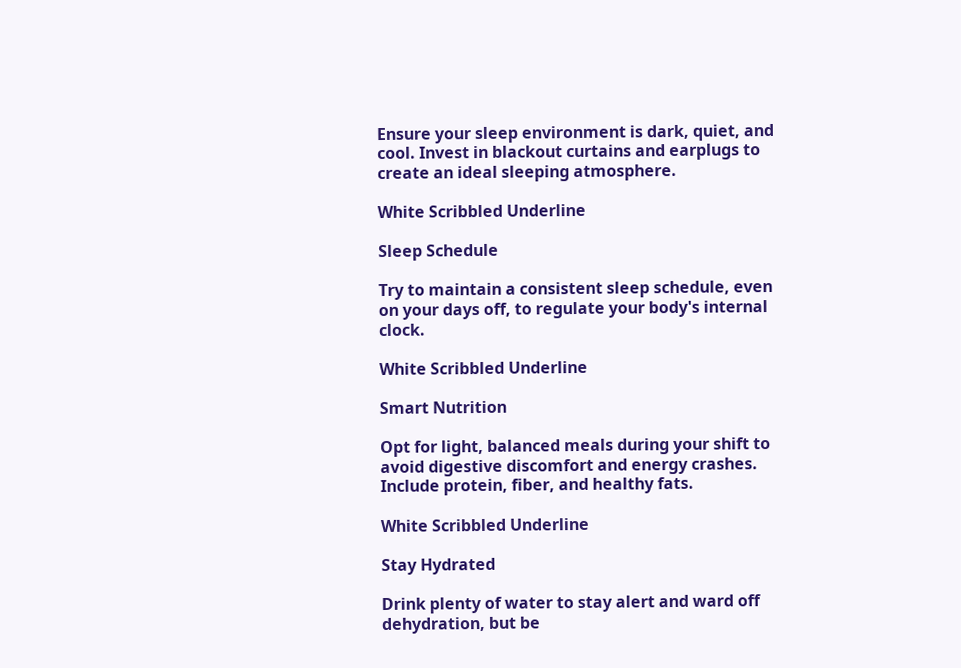Ensure your sleep environment is dark, quiet, and cool. Invest in blackout curtains and earplugs to create an ideal sleeping atmosphere.

White Scribbled Underline

Sleep Schedule

Try to maintain a consistent sleep schedule, even on your days off, to regulate your body's internal clock.

White Scribbled Underline

Smart Nutrition

Opt for light, balanced meals during your shift to avoid digestive discomfort and energy crashes. Include protein, fiber, and healthy fats.

White Scribbled Underline

Stay Hydrated

Drink plenty of water to stay alert and ward off dehydration, but be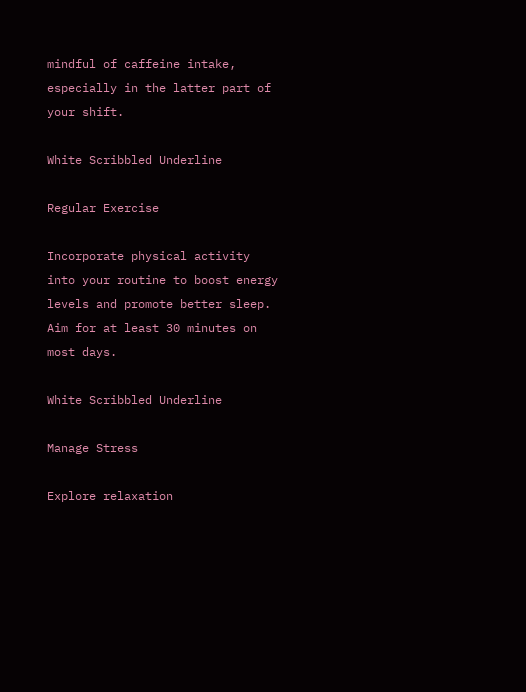mindful of caffeine intake, especially in the latter part of your shift.

White Scribbled Underline

Regular Exercise

Incorporate physical activity into your routine to boost energy levels and promote better sleep. Aim for at least 30 minutes on most days.

White Scribbled Underline

Manage Stress

Explore relaxation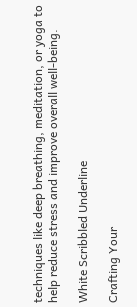techniques like deep breathing, meditation, or yoga to help reduce stress and improve overall well-being.

White Scribbled Underline

Crafting Your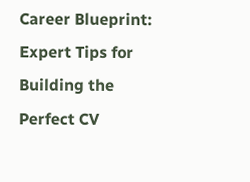Career Blueprint: Expert Tips for Building the Perfect CV